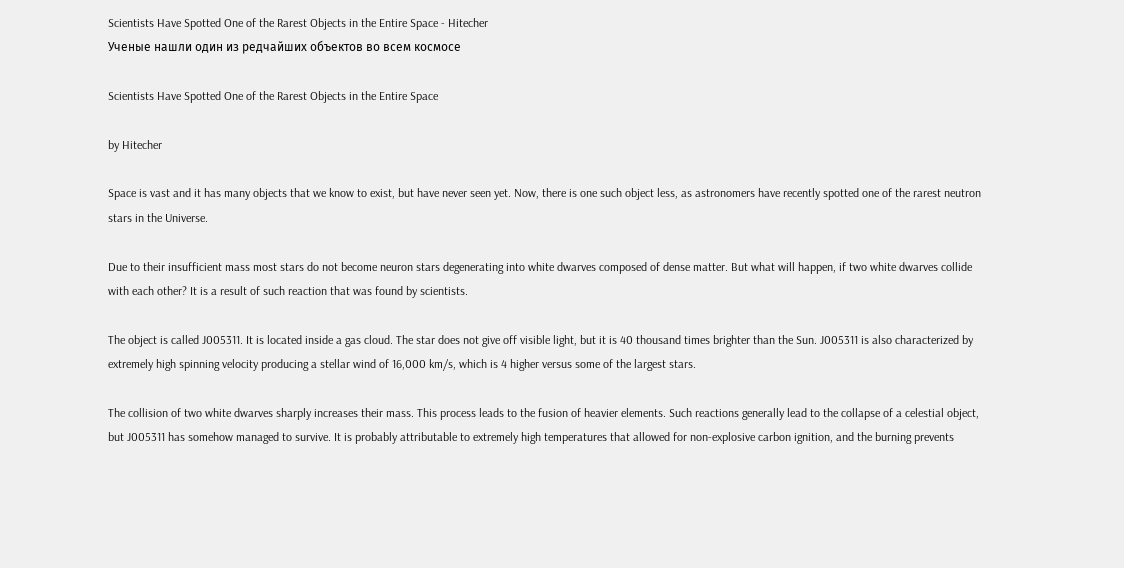Scientists Have Spotted One of the Rarest Objects in the Entire Space - Hitecher
Ученые нашли один из редчайших объектов во всем космосе

Scientists Have Spotted One of the Rarest Objects in the Entire Space

by Hitecher

Space is vast and it has many objects that we know to exist, but have never seen yet. Now, there is one such object less, as astronomers have recently spotted one of the rarest neutron stars in the Universe.

Due to their insufficient mass most stars do not become neuron stars degenerating into white dwarves composed of dense matter. But what will happen, if two white dwarves collide with each other? It is a result of such reaction that was found by scientists.

The object is called J005311. It is located inside a gas cloud. The star does not give off visible light, but it is 40 thousand times brighter than the Sun. J005311 is also characterized by extremely high spinning velocity producing a stellar wind of 16,000 km/s, which is 4 higher versus some of the largest stars.

The collision of two white dwarves sharply increases their mass. This process leads to the fusion of heavier elements. Such reactions generally lead to the collapse of a celestial object, but J005311 has somehow managed to survive. It is probably attributable to extremely high temperatures that allowed for non-explosive carbon ignition, and the burning prevents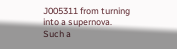J005311 from turning into a supernova. Such a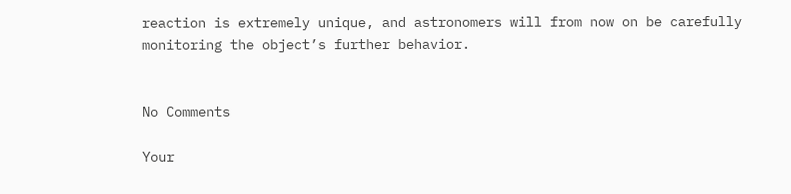reaction is extremely unique, and astronomers will from now on be carefully monitoring the object’s further behavior.


No Comments

Your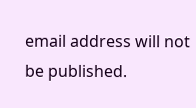email address will not be published.